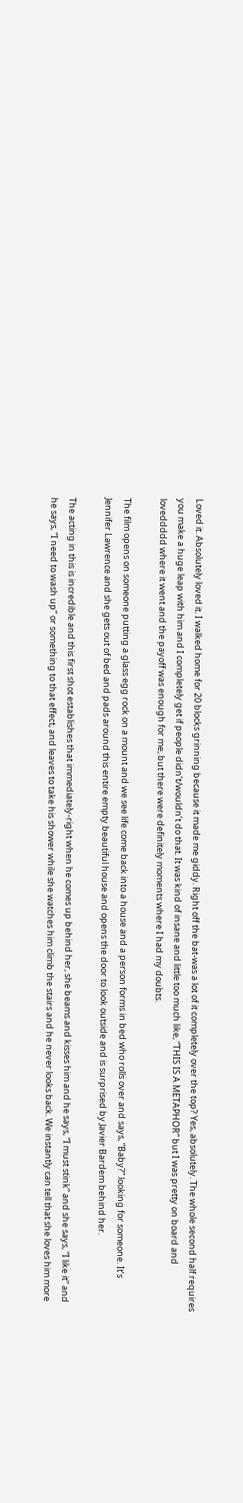Loved it. Absolutely loved it. I walked home for 20 blocks grinning because it made me giddy. Right off the bat-was a lot of it completely over the top? Yes, absolutely. The whole second half requires you make a huge leap with him and I completely get if people didn’t/wouldn’t do that. It was kind of insane and little too much like, “THIS IS A METAPHOR” but I was pretty on board and loveddddd where it went and the payoff was enough for me, but there were definitely moments where I had my doubts.

The film opens on someone putting a glass egg rock on a mount and we see life come back into a house and a person forms in bed who rolls over and says, “Baby?” looking for someone. It’s Jennifer Lawrence and she gets out of bed and pads around this entire empty beautiful house and opens the door to look outside and is surprised by Javier Bardem behind her.

The acting in this is incredible and this first shot establishes that immediately-right when he comes up behind her, she beams and kisses him and he says, “I must stink” and she says, “I like it” and he says, “I need to wash up” or something to that effect, and leaves to take his shower while she watches him climb the stairs and he never looks back. We instantly can tell that she loves him more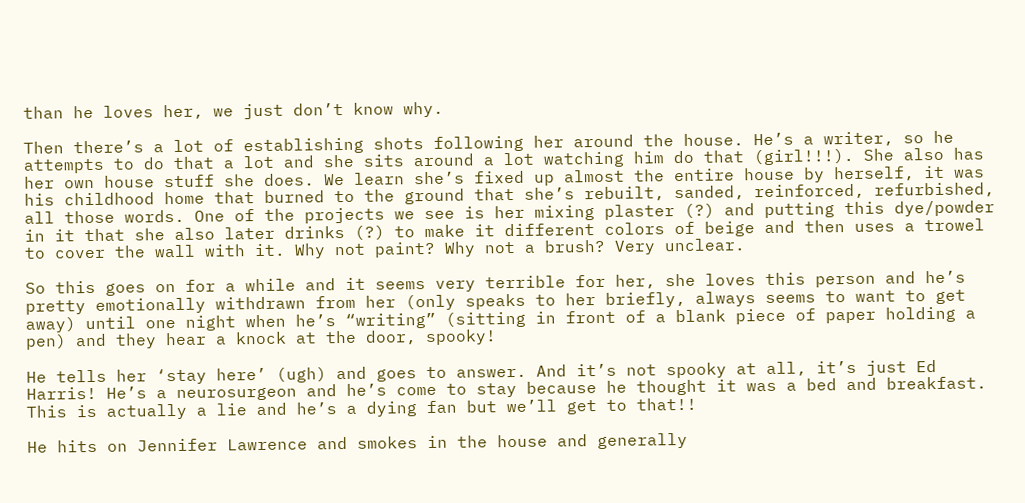than he loves her, we just don’t know why.

Then there’s a lot of establishing shots following her around the house. He’s a writer, so he attempts to do that a lot and she sits around a lot watching him do that (girl!!!). She also has her own house stuff she does. We learn she’s fixed up almost the entire house by herself, it was his childhood home that burned to the ground that she’s rebuilt, sanded, reinforced, refurbished, all those words. One of the projects we see is her mixing plaster (?) and putting this dye/powder in it that she also later drinks (?) to make it different colors of beige and then uses a trowel to cover the wall with it. Why not paint? Why not a brush? Very unclear.

So this goes on for a while and it seems very terrible for her, she loves this person and he’s pretty emotionally withdrawn from her (only speaks to her briefly, always seems to want to get away) until one night when he’s “writing” (sitting in front of a blank piece of paper holding a pen) and they hear a knock at the door, spooky!

He tells her ‘stay here’ (ugh) and goes to answer. And it’s not spooky at all, it’s just Ed Harris! He’s a neurosurgeon and he’s come to stay because he thought it was a bed and breakfast. This is actually a lie and he’s a dying fan but we’ll get to that!!

He hits on Jennifer Lawrence and smokes in the house and generally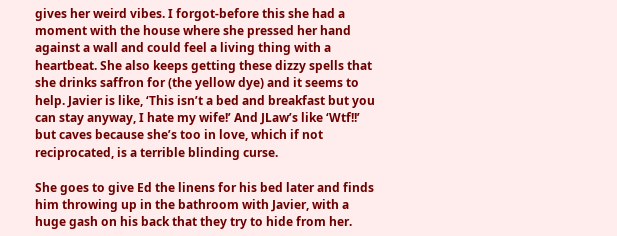gives her weird vibes. I forgot-before this she had a moment with the house where she pressed her hand against a wall and could feel a living thing with a heartbeat. She also keeps getting these dizzy spells that she drinks saffron for (the yellow dye) and it seems to help. Javier is like, ‘This isn’t a bed and breakfast but you can stay anyway, I hate my wife!’ And JLaw’s like ‘Wtf!!’ but caves because she’s too in love, which if not reciprocated, is a terrible blinding curse.

She goes to give Ed the linens for his bed later and finds him throwing up in the bathroom with Javier, with a huge gash on his back that they try to hide from her.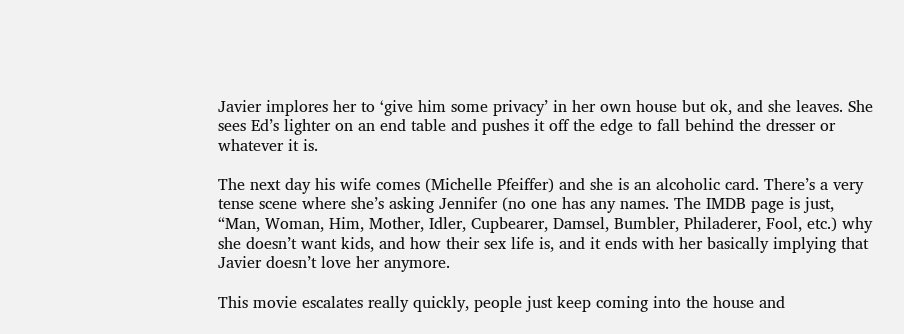Javier implores her to ‘give him some privacy’ in her own house but ok, and she leaves. She sees Ed’s lighter on an end table and pushes it off the edge to fall behind the dresser or whatever it is.

The next day his wife comes (Michelle Pfeiffer) and she is an alcoholic card. There’s a very tense scene where she’s asking Jennifer (no one has any names. The IMDB page is just, “Man, Woman, Him, Mother, Idler, Cupbearer, Damsel, Bumbler, Philaderer, Fool, etc.) why she doesn’t want kids, and how their sex life is, and it ends with her basically implying that Javier doesn’t love her anymore.

This movie escalates really quickly, people just keep coming into the house and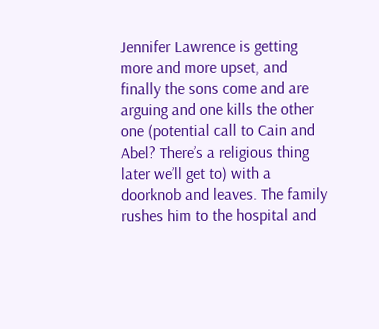Jennifer Lawrence is getting more and more upset, and finally the sons come and are arguing and one kills the other one (potential call to Cain and Abel? There’s a religious thing later we’ll get to) with a doorknob and leaves. The family rushes him to the hospital and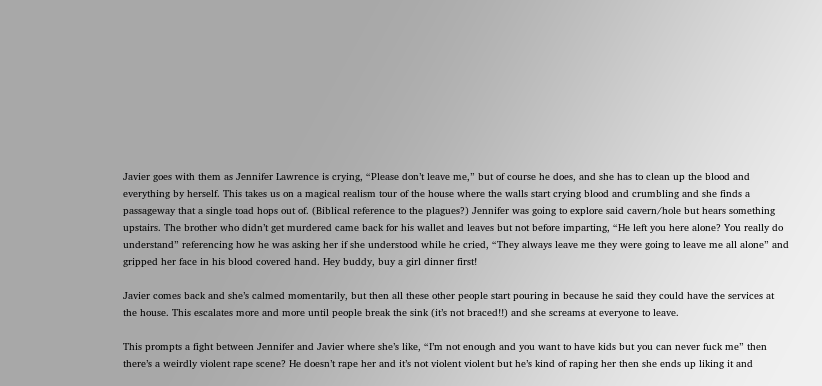Javier goes with them as Jennifer Lawrence is crying, “Please don’t leave me,” but of course he does, and she has to clean up the blood and everything by herself. This takes us on a magical realism tour of the house where the walls start crying blood and crumbling and she finds a passageway that a single toad hops out of. (Biblical reference to the plagues?) Jennifer was going to explore said cavern/hole but hears something upstairs. The brother who didn’t get murdered came back for his wallet and leaves but not before imparting, “He left you here alone? You really do understand” referencing how he was asking her if she understood while he cried, “They always leave me they were going to leave me all alone” and gripped her face in his blood covered hand. Hey buddy, buy a girl dinner first!

Javier comes back and she’s calmed momentarily, but then all these other people start pouring in because he said they could have the services at the house. This escalates more and more until people break the sink (it’s not braced!!) and she screams at everyone to leave.

This prompts a fight between Jennifer and Javier where she’s like, “I’m not enough and you want to have kids but you can never fuck me” then there’s a weirdly violent rape scene? He doesn’t rape her and it’s not violent violent but he’s kind of raping her then she ends up liking it and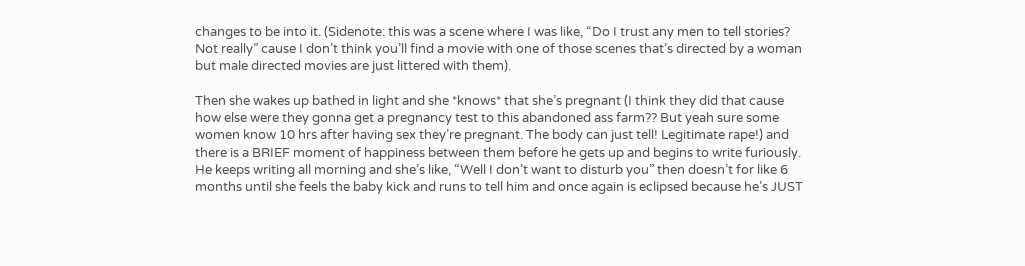changes to be into it. (Sidenote: this was a scene where I was like, “Do I trust any men to tell stories? Not really” cause I don’t think you’ll find a movie with one of those scenes that’s directed by a woman but male directed movies are just littered with them).

Then she wakes up bathed in light and she *knows* that she’s pregnant (I think they did that cause how else were they gonna get a pregnancy test to this abandoned ass farm?? But yeah sure some women know 10 hrs after having sex they’re pregnant. The body can just tell! Legitimate rape!) and there is a BRIEF moment of happiness between them before he gets up and begins to write furiously. He keeps writing all morning and she’s like, “Well I don’t want to disturb you” then doesn’t for like 6 months until she feels the baby kick and runs to tell him and once again is eclipsed because he’s JUST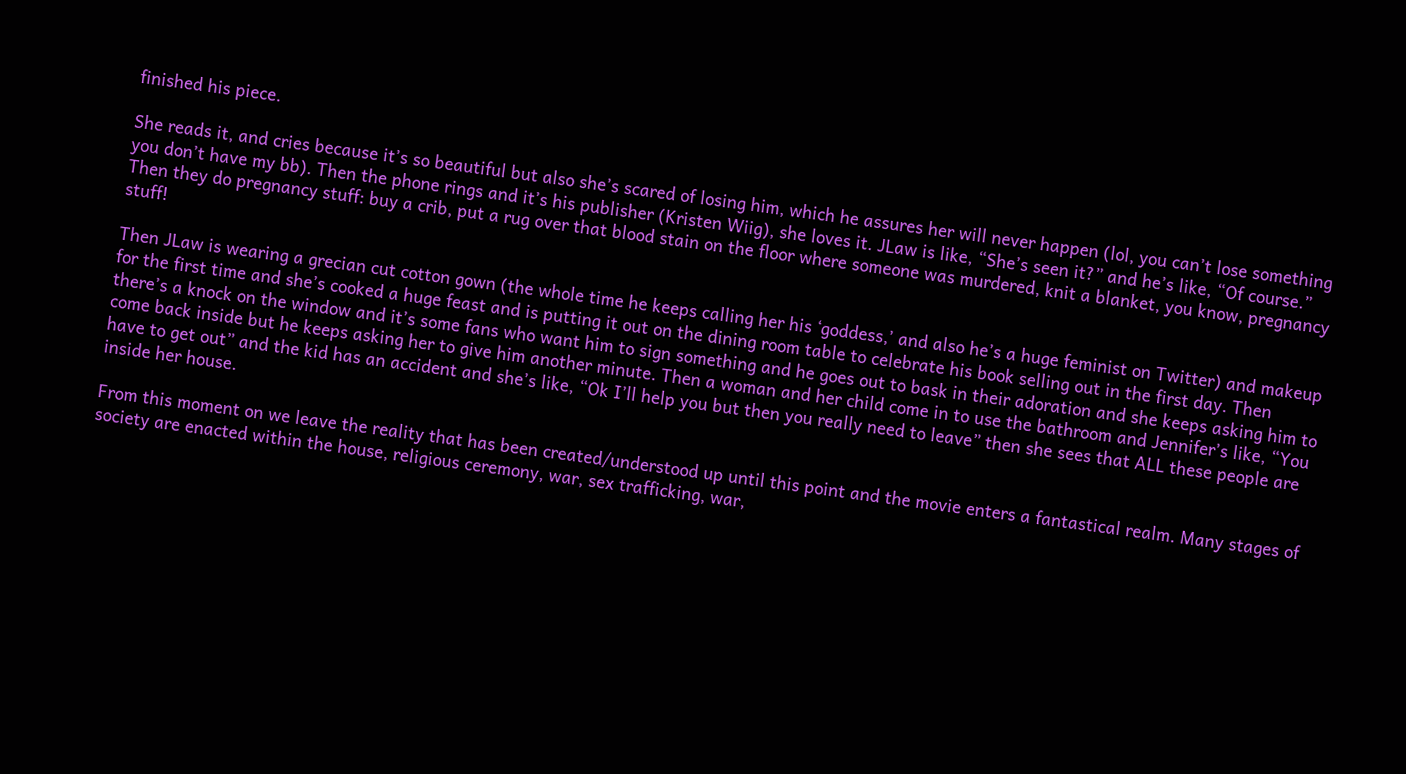finished his piece.

She reads it, and cries because it’s so beautiful but also she’s scared of losing him, which he assures her will never happen (lol, you can’t lose something you don’t have my bb). Then the phone rings and it’s his publisher (Kristen Wiig), she loves it. JLaw is like, “She’s seen it?” and he’s like, “Of course.” Then they do pregnancy stuff: buy a crib, put a rug over that blood stain on the floor where someone was murdered, knit a blanket, you know, pregnancy stuff!

Then JLaw is wearing a grecian cut cotton gown (the whole time he keeps calling her his ‘goddess,’ and also he’s a huge feminist on Twitter) and makeup for the first time and she’s cooked a huge feast and is putting it out on the dining room table to celebrate his book selling out in the first day. Then there’s a knock on the window and it’s some fans who want him to sign something and he goes out to bask in their adoration and she keeps asking him to come back inside but he keeps asking her to give him another minute. Then a woman and her child come in to use the bathroom and Jennifer’s like, “You have to get out” and the kid has an accident and she’s like, “Ok I’ll help you but then you really need to leave” then she sees that ALL these people are inside her house.

From this moment on we leave the reality that has been created/understood up until this point and the movie enters a fantastical realm. Many stages of society are enacted within the house, religious ceremony, war, sex trafficking, war,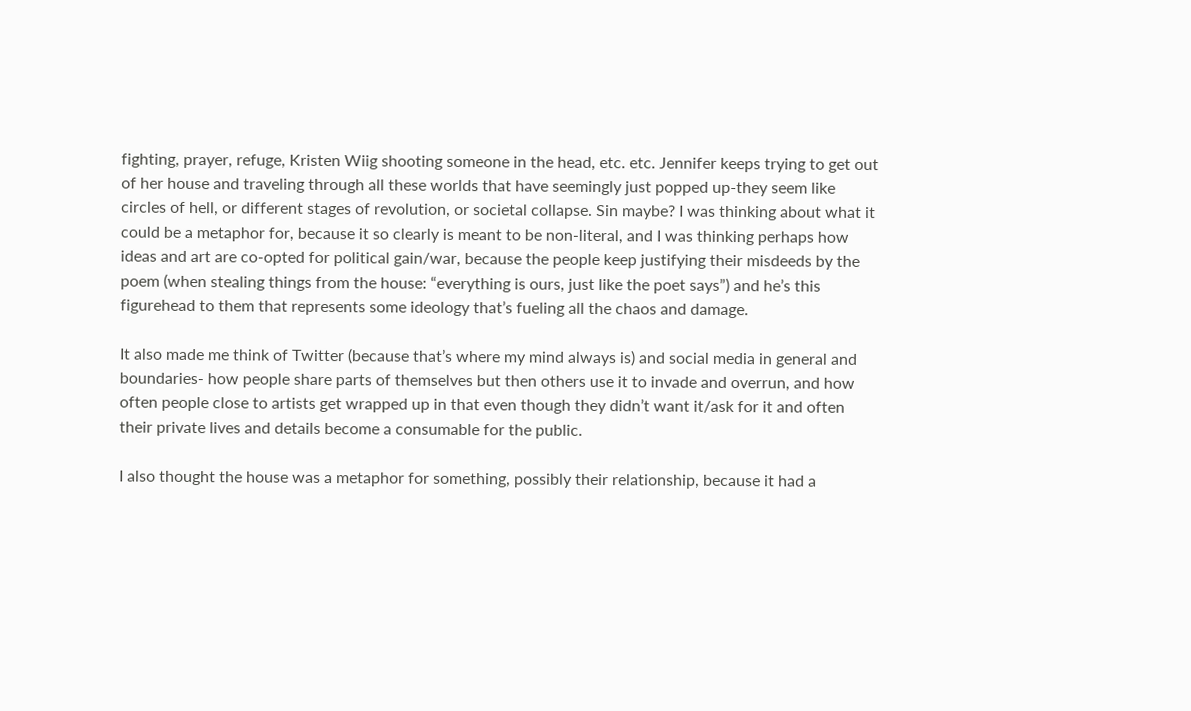fighting, prayer, refuge, Kristen Wiig shooting someone in the head, etc. etc. Jennifer keeps trying to get out of her house and traveling through all these worlds that have seemingly just popped up-they seem like circles of hell, or different stages of revolution, or societal collapse. Sin maybe? I was thinking about what it could be a metaphor for, because it so clearly is meant to be non-literal, and I was thinking perhaps how ideas and art are co-opted for political gain/war, because the people keep justifying their misdeeds by the poem (when stealing things from the house: “everything is ours, just like the poet says”) and he’s this figurehead to them that represents some ideology that’s fueling all the chaos and damage.

It also made me think of Twitter (because that’s where my mind always is) and social media in general and boundaries- how people share parts of themselves but then others use it to invade and overrun, and how often people close to artists get wrapped up in that even though they didn’t want it/ask for it and often their private lives and details become a consumable for the public.

I also thought the house was a metaphor for something, possibly their relationship, because it had a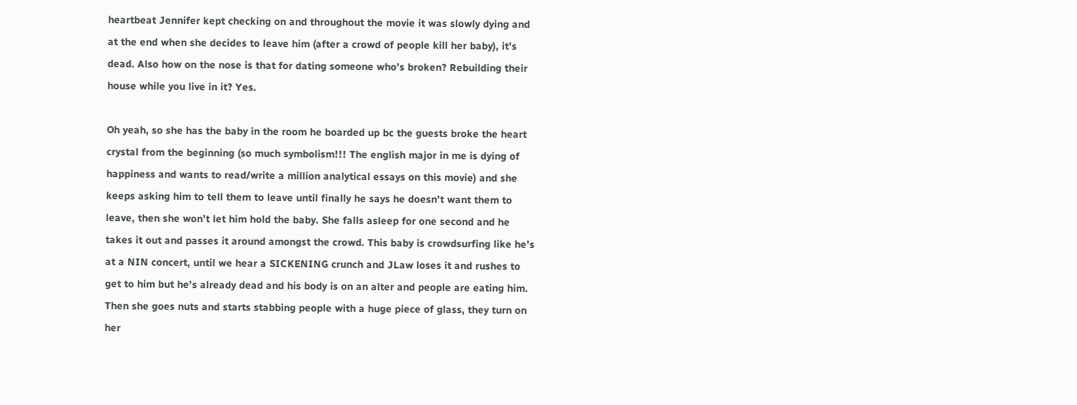heartbeat Jennifer kept checking on and throughout the movie it was slowly dying and at the end when she decides to leave him (after a crowd of people kill her baby), it’s dead. Also how on the nose is that for dating someone who’s broken? Rebuilding their house while you live in it? Yes.

Oh yeah, so she has the baby in the room he boarded up bc the guests broke the heart crystal from the beginning (so much symbolism!!! The english major in me is dying of happiness and wants to read/write a million analytical essays on this movie) and she keeps asking him to tell them to leave until finally he says he doesn’t want them to leave, then she won’t let him hold the baby. She falls asleep for one second and he takes it out and passes it around amongst the crowd. This baby is crowdsurfing like he’s at a NIN concert, until we hear a SICKENING crunch and JLaw loses it and rushes to get to him but he’s already dead and his body is on an alter and people are eating him. Then she goes nuts and starts stabbing people with a huge piece of glass, they turn on her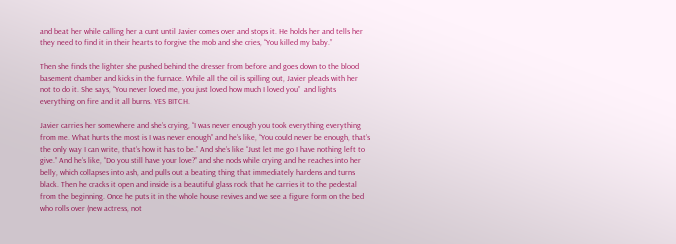and beat her while calling her a cunt until Javier comes over and stops it. He holds her and tells her they need to find it in their hearts to forgive the mob and she cries, “You killed my baby.”

Then she finds the lighter she pushed behind the dresser from before and goes down to the blood basement chamber and kicks in the furnace. While all the oil is spilling out, Javier pleads with her not to do it. She says, “You never loved me, you just loved how much I loved you”  and lights everything on fire and it all burns. YES BITCH.

Javier carries her somewhere and she’s crying, “I was never enough you took everything everything from me. What hurts the most is I was never enough” and he’s like, “You could never be enough, that’s the only way I can write, that’s how it has to be.” And she’s like “Just let me go I have nothing left to give.” And he’s like, “Do you still have your love?” and she nods while crying and he reaches into her belly, which collapses into ash, and pulls out a beating thing that immediately hardens and turns black. Then he cracks it open and inside is a beautiful glass rock that he carries it to the pedestal from the beginning. Once he puts it in the whole house revives and we see a figure form on the bed who rolls over (new actress, not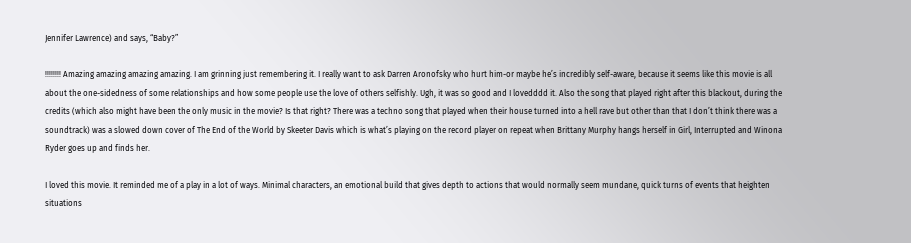Jennifer Lawrence) and says, “Baby?”

!!!!!!!! Amazing amazing amazing amazing. I am grinning just remembering it. I really want to ask Darren Aronofsky who hurt him-or maybe he’s incredibly self-aware, because it seems like this movie is all about the one-sidedness of some relationships and how some people use the love of others selfishly. Ugh, it was so good and I lovedddd it. Also the song that played right after this blackout, during the credits (which also might have been the only music in the movie? Is that right? There was a techno song that played when their house turned into a hell rave but other than that I don’t think there was a soundtrack) was a slowed down cover of The End of the World by Skeeter Davis which is what’s playing on the record player on repeat when Brittany Murphy hangs herself in Girl, Interrupted and Winona Ryder goes up and finds her.

I loved this movie. It reminded me of a play in a lot of ways. Minimal characters, an emotional build that gives depth to actions that would normally seem mundane, quick turns of events that heighten situations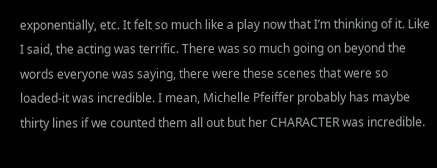exponentially, etc. It felt so much like a play now that I’m thinking of it. Like I said, the acting was terrific. There was so much going on beyond the words everyone was saying, there were these scenes that were so loaded-it was incredible. I mean, Michelle Pfeiffer probably has maybe thirty lines if we counted them all out but her CHARACTER was incredible.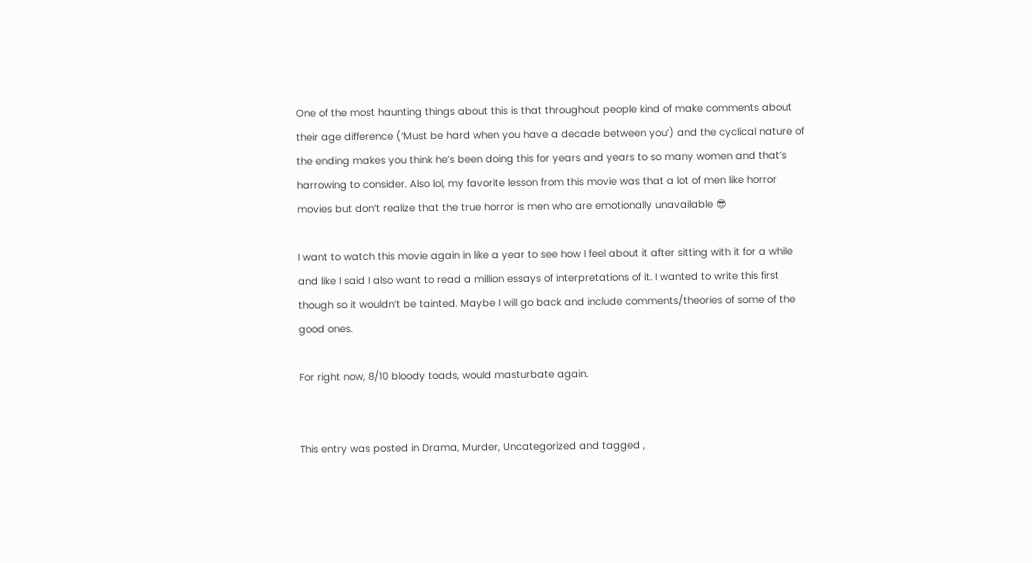One of the most haunting things about this is that throughout people kind of make comments about their age difference (‘Must be hard when you have a decade between you’) and the cyclical nature of the ending makes you think he’s been doing this for years and years to so many women and that’s harrowing to consider. Also lol, my favorite lesson from this movie was that a lot of men like horror movies but don’t realize that the true horror is men who are emotionally unavailable 😎

I want to watch this movie again in like a year to see how I feel about it after sitting with it for a while and like I said I also want to read a million essays of interpretations of it. I wanted to write this first though so it wouldn’t be tainted. Maybe I will go back and include comments/theories of some of the good ones.

For right now, 8/10 bloody toads, would masturbate again.


This entry was posted in Drama, Murder, Uncategorized and tagged ,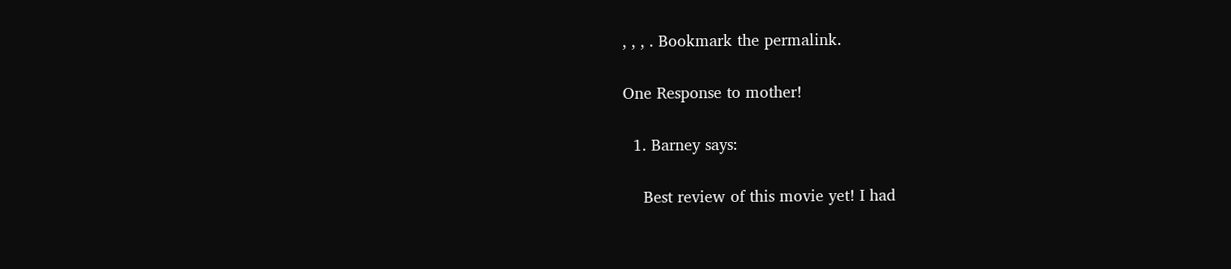, , , . Bookmark the permalink.

One Response to mother!

  1. Barney says:

    Best review of this movie yet! I had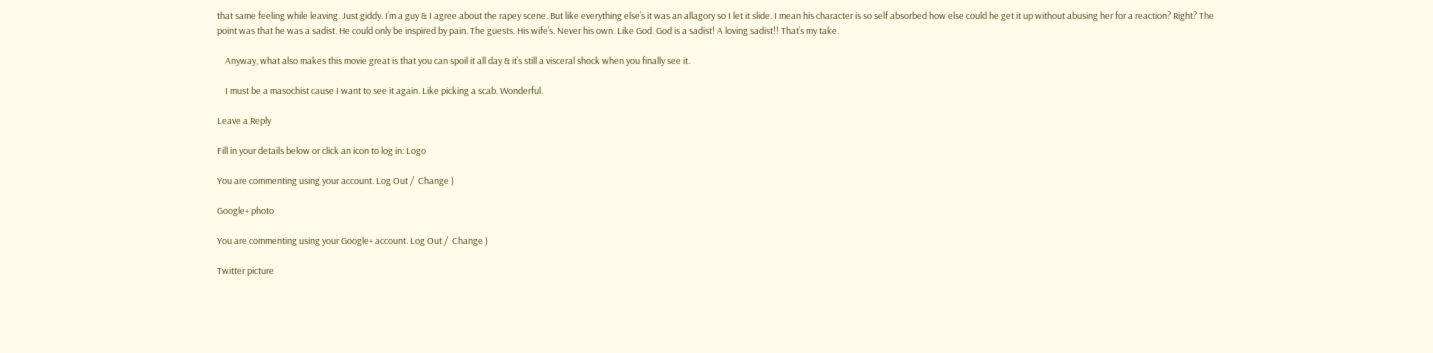that same feeling while leaving. Just giddy. I’m a guy & I agree about the rapey scene. But like everything else’s it was an allagory so I let it slide. I mean his character is so self absorbed how else could he get it up without abusing her for a reaction? Right? The point was that he was a sadist. He could only be inspired by pain. The guests. His wife’s. Never his own. Like God. God is a sadist! A loving sadist!! That’s my take.

    Anyway, what also makes this movie great is that you can spoil it all day & it’s still a visceral shock when you finally see it.

    I must be a masochist cause I want to see it again. Like picking a scab. Wonderful.

Leave a Reply

Fill in your details below or click an icon to log in: Logo

You are commenting using your account. Log Out /  Change )

Google+ photo

You are commenting using your Google+ account. Log Out /  Change )

Twitter picture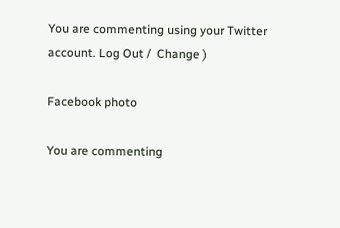You are commenting using your Twitter account. Log Out /  Change )

Facebook photo

You are commenting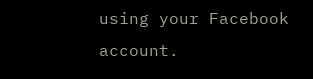using your Facebook account.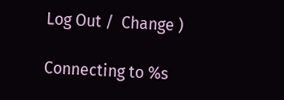Log Out /  Change )

Connecting to %s